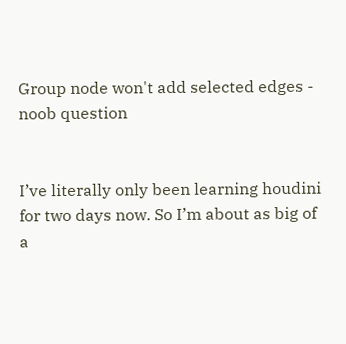Group node won't add selected edges - noob question


I’ve literally only been learning houdini for two days now. So I’m about as big of a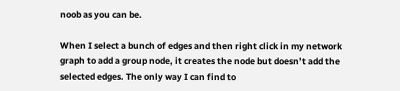noob as you can be.

When I select a bunch of edges and then right click in my network graph to add a group node, it creates the node but doesn’t add the selected edges. The only way I can find to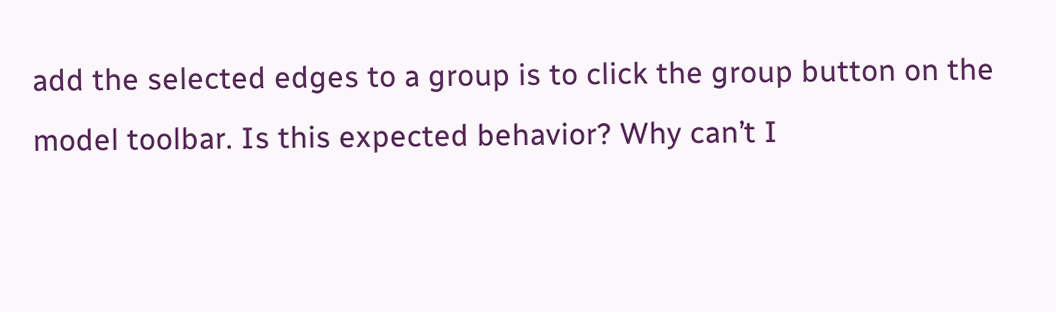add the selected edges to a group is to click the group button on the model toolbar. Is this expected behavior? Why can’t I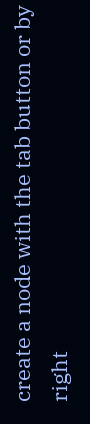create a node with the tab button or by right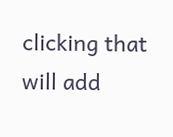clicking that will add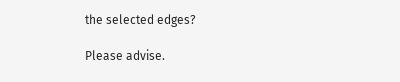the selected edges?

Please advise.